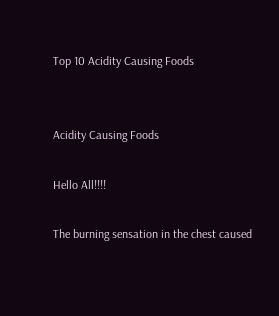Top 10 Acidity Causing Foods


Acidity Causing Foods

Hello All!!!!

The burning sensation in the chest caused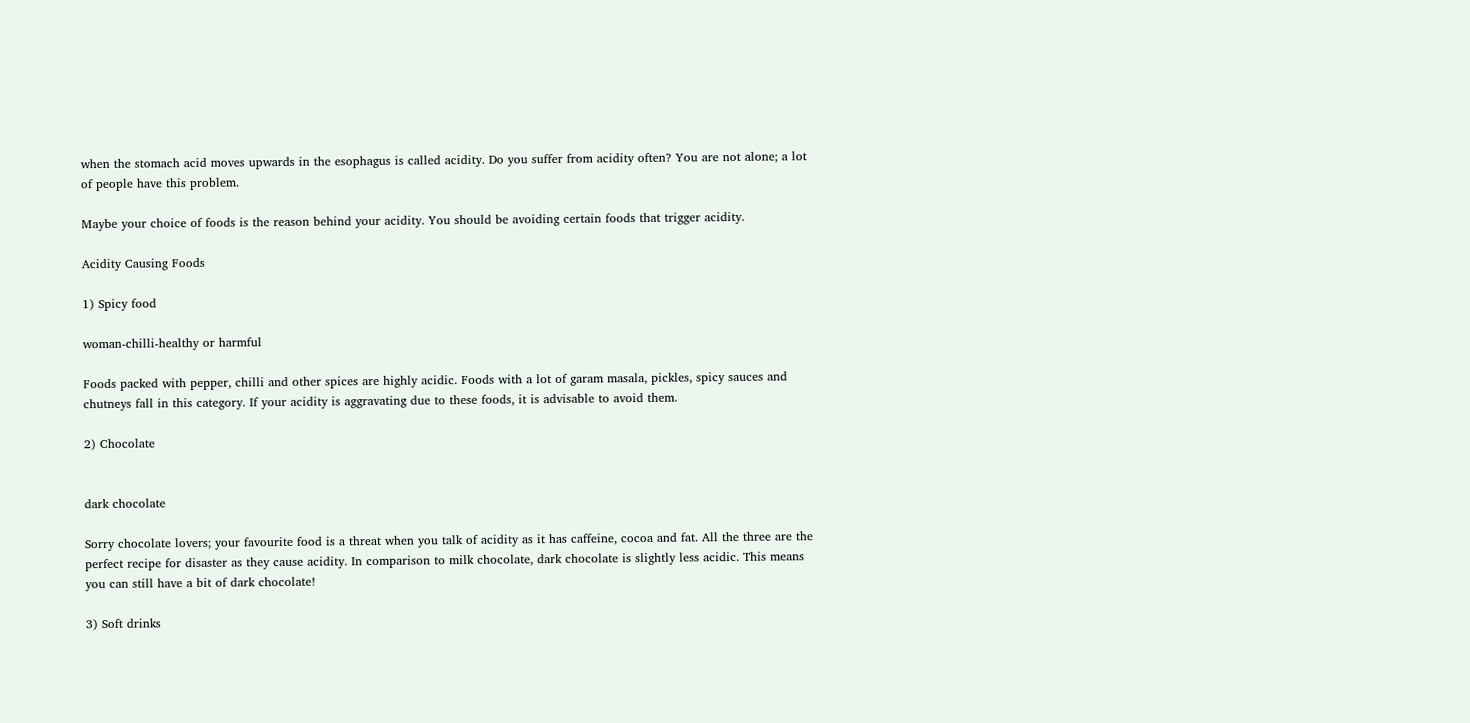when the stomach acid moves upwards in the esophagus is called acidity. Do you suffer from acidity often? You are not alone; a lot of people have this problem.

Maybe your choice of foods is the reason behind your acidity. You should be avoiding certain foods that trigger acidity.

Acidity Causing Foods

1) Spicy food

woman-chilli-healthy or harmful

Foods packed with pepper, chilli and other spices are highly acidic. Foods with a lot of garam masala, pickles, spicy sauces and chutneys fall in this category. If your acidity is aggravating due to these foods, it is advisable to avoid them.

2) Chocolate


dark chocolate

Sorry chocolate lovers; your favourite food is a threat when you talk of acidity as it has caffeine, cocoa and fat. All the three are the perfect recipe for disaster as they cause acidity. In comparison to milk chocolate, dark chocolate is slightly less acidic. This means you can still have a bit of dark chocolate!

3) Soft drinks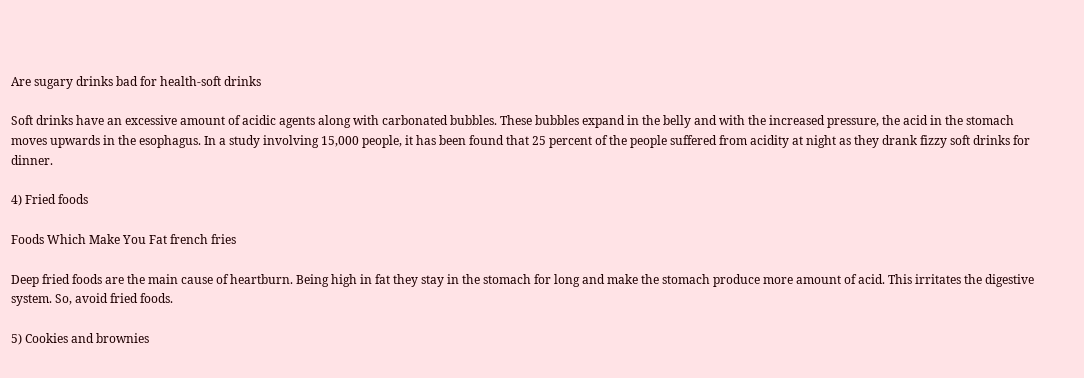Are sugary drinks bad for health-soft drinks

Soft drinks have an excessive amount of acidic agents along with carbonated bubbles. These bubbles expand in the belly and with the increased pressure, the acid in the stomach moves upwards in the esophagus. In a study involving 15,000 people, it has been found that 25 percent of the people suffered from acidity at night as they drank fizzy soft drinks for dinner.

4) Fried foods

Foods Which Make You Fat french fries

Deep fried foods are the main cause of heartburn. Being high in fat they stay in the stomach for long and make the stomach produce more amount of acid. This irritates the digestive system. So, avoid fried foods.

5) Cookies and brownies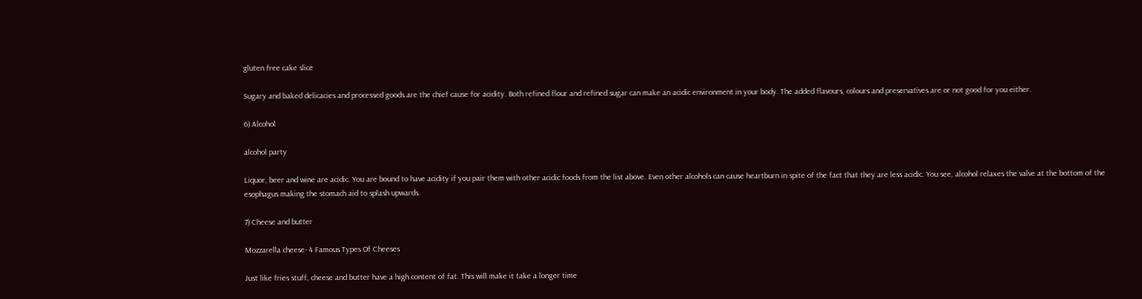gluten free cake slice

Sugary and baked delicacies and processed goods are the chief cause for acidity. Both refined flour and refined sugar can make an acidic environment in your body. The added flavours, colours and preservatives are or not good for you either.

6) Alcohol

alcohol party

Liquor, beer and wine are acidic. You are bound to have acidity if you pair them with other acidic foods from the list above. Even other alcohols can cause heartburn in spite of the fact that they are less acidic. You see, alcohol relaxes the valve at the bottom of the esophagus making the stomach aid to splash upwards.

7) Cheese and butter

Mozzarella cheese- 4 Famous Types Of Cheeses

Just like fries stuff, cheese and butter have a high content of fat. This will make it take a longer time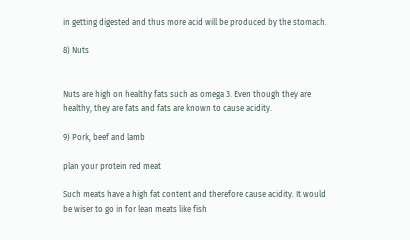in getting digested and thus more acid will be produced by the stomach.

8) Nuts


Nuts are high on healthy fats such as omega 3. Even though they are healthy, they are fats and fats are known to cause acidity.

9) Pork, beef and lamb

plan your protein red meat

Such meats have a high fat content and therefore cause acidity. It would be wiser to go in for lean meats like fish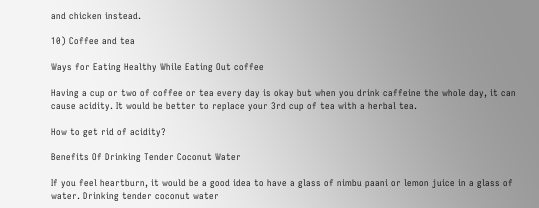and chicken instead.

10) Coffee and tea

Ways for Eating Healthy While Eating Out coffee

Having a cup or two of coffee or tea every day is okay but when you drink caffeine the whole day, it can cause acidity. It would be better to replace your 3rd cup of tea with a herbal tea.

How to get rid of acidity?

Benefits Of Drinking Tender Coconut Water

If you feel heartburn, it would be a good idea to have a glass of nimbu paani or lemon juice in a glass of water. Drinking tender coconut water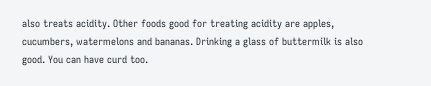also treats acidity. Other foods good for treating acidity are apples, cucumbers, watermelons and bananas. Drinking a glass of buttermilk is also good. You can have curd too.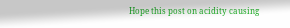Hope this post on acidity causing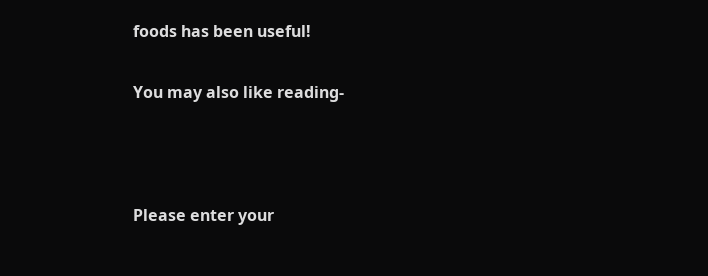foods has been useful!

You may also like reading-



Please enter your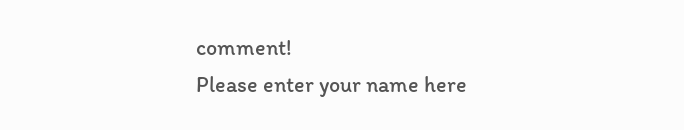comment!
Please enter your name here